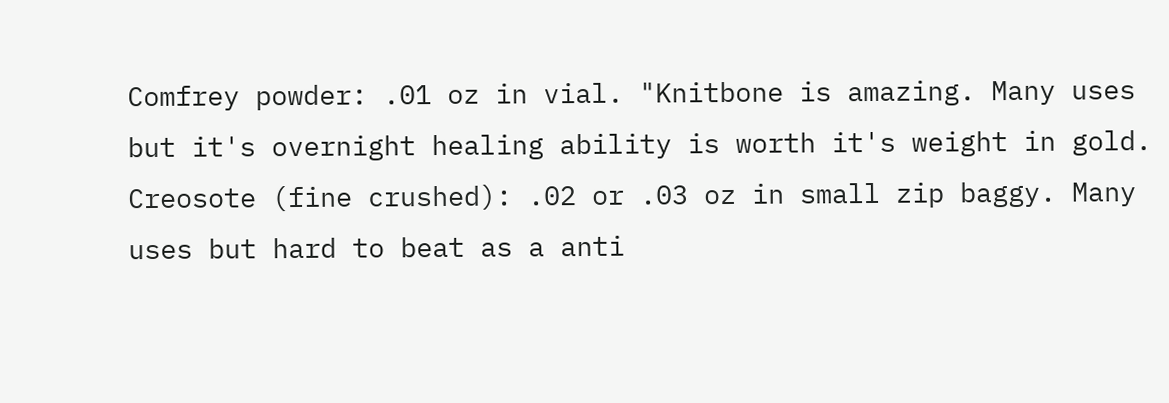Comfrey powder: .01 oz in vial. "Knitbone is amazing. Many uses but it's overnight healing ability is worth it's weight in gold.
Creosote (fine crushed): .02 or .03 oz in small zip baggy. Many uses but hard to beat as a anti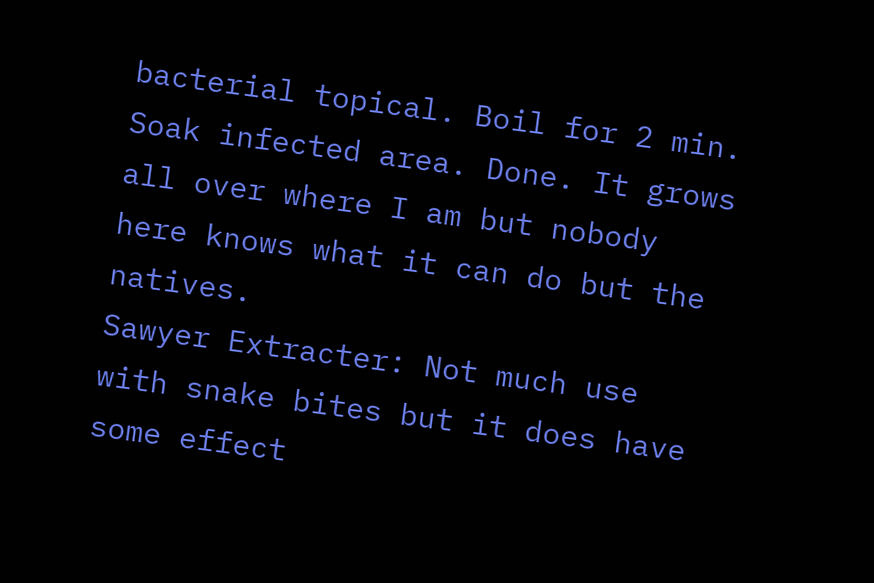bacterial topical. Boil for 2 min. Soak infected area. Done. It grows all over where I am but nobody here knows what it can do but the natives.
Sawyer Extracter: Not much use with snake bites but it does have some effect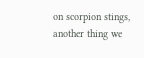on scorpion stings, another thing we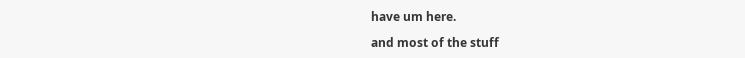have um here.

and most of the stuff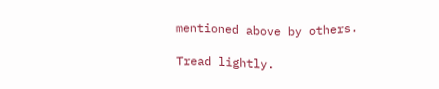mentioned above by others.

Tread lightly.